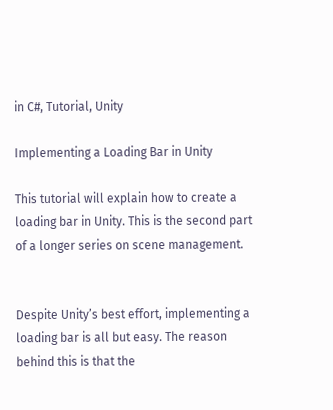in C#, Tutorial, Unity

Implementing a Loading Bar in Unity

This tutorial will explain how to create a loading bar in Unity. This is the second part of a longer series on scene management.


Despite Unity’s best effort, implementing a loading bar is all but easy. The reason behind this is that the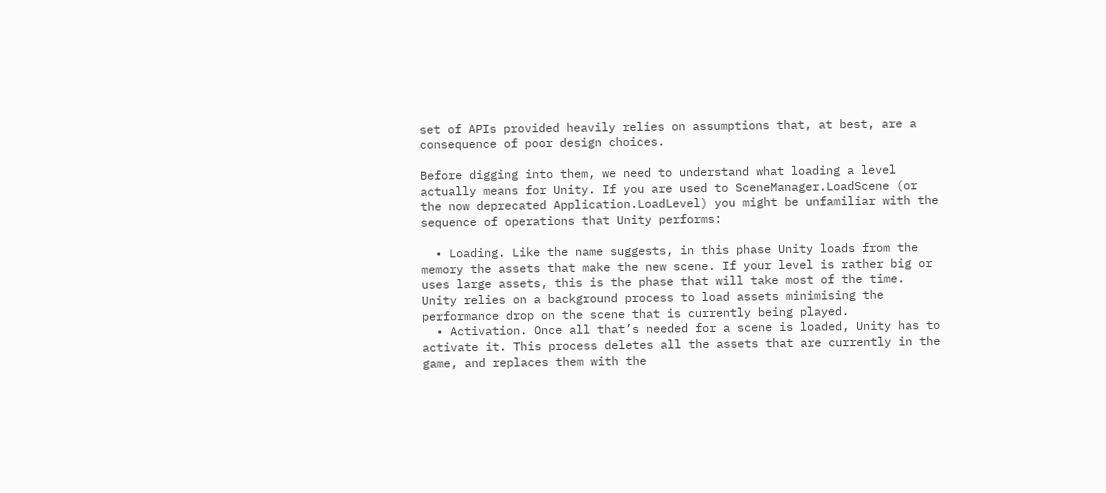set of APIs provided heavily relies on assumptions that, at best, are a consequence of poor design choices.

Before digging into them, we need to understand what loading a level actually means for Unity. If you are used to SceneManager.LoadScene (or the now deprecated Application.LoadLevel) you might be unfamiliar with the sequence of operations that Unity performs:

  • Loading. Like the name suggests, in this phase Unity loads from the memory the assets that make the new scene. If your level is rather big or uses large assets, this is the phase that will take most of the time. Unity relies on a background process to load assets minimising the performance drop on the scene that is currently being played.
  • Activation. Once all that’s needed for a scene is loaded, Unity has to activate it. This process deletes all the assets that are currently in the game, and replaces them with the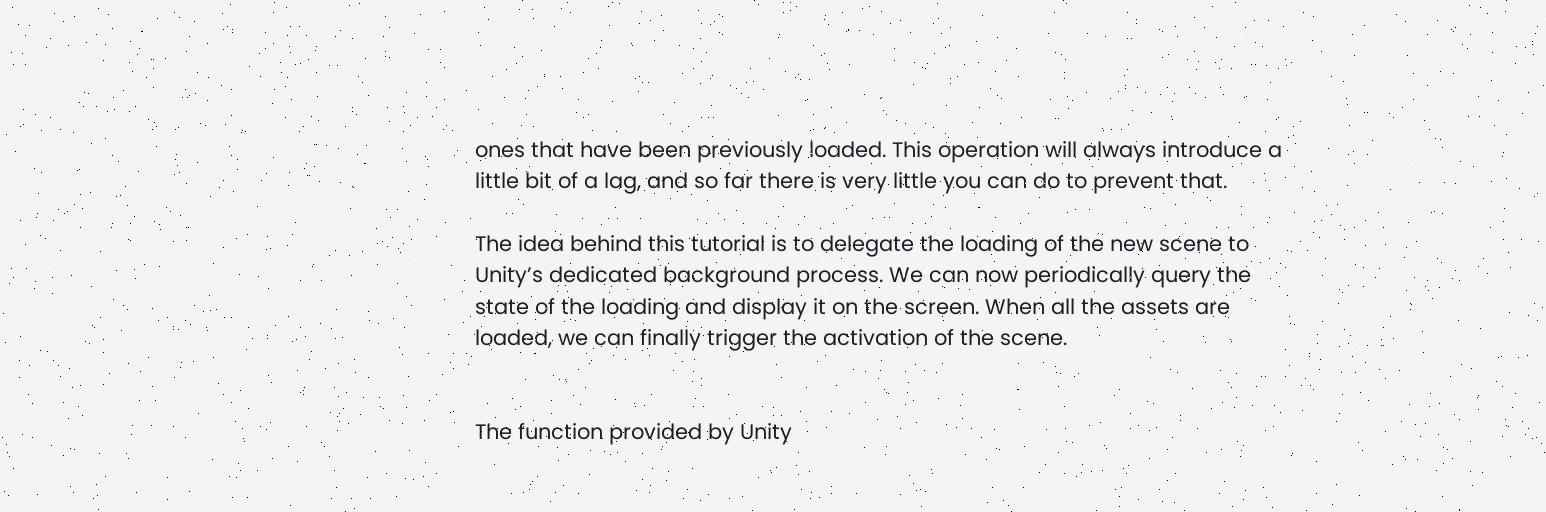ones that have been previously loaded. This operation will always introduce a little bit of a lag, and so far there is very little you can do to prevent that.

The idea behind this tutorial is to delegate the loading of the new scene to Unity’s dedicated background process. We can now periodically query the state of the loading and display it on the screen. When all the assets are loaded, we can finally trigger the activation of the scene.


The function provided by Unity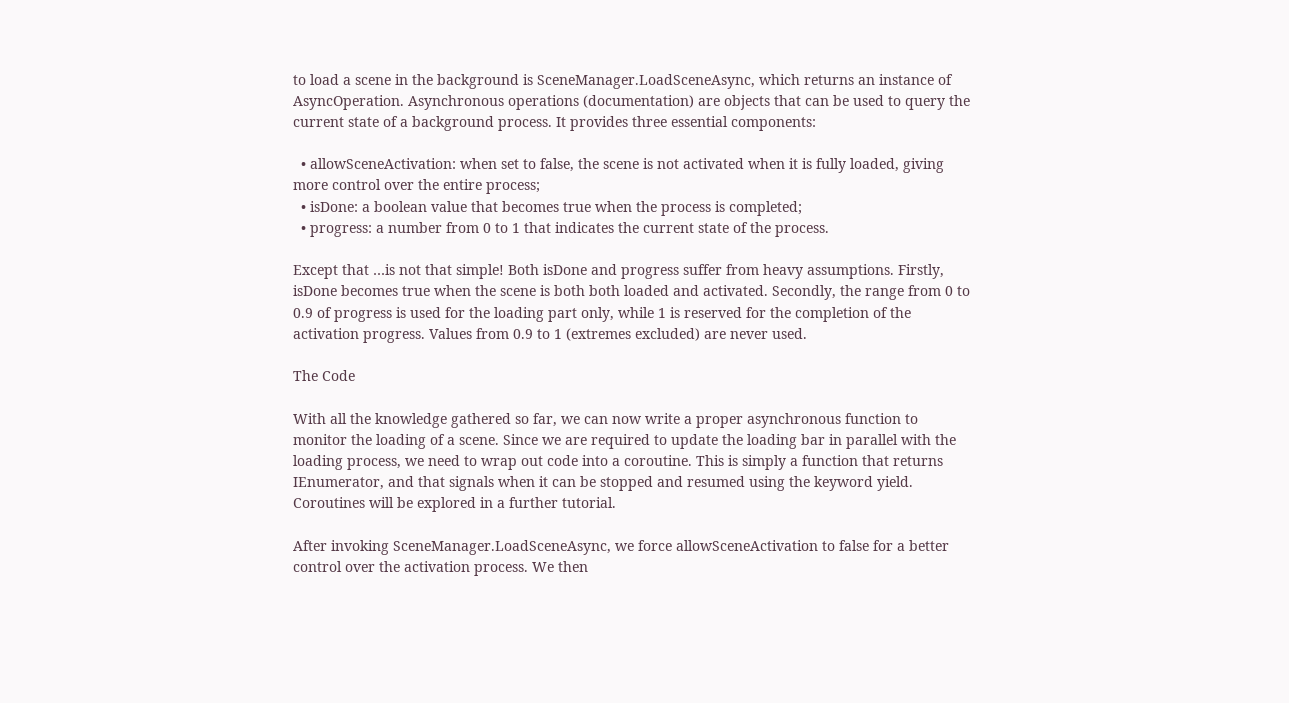to load a scene in the background is SceneManager.LoadSceneAsync, which returns an instance of AsyncOperation. Asynchronous operations (documentation) are objects that can be used to query the current state of a background process. It provides three essential components:

  • allowSceneActivation: when set to false, the scene is not activated when it is fully loaded, giving more control over the entire process;
  • isDone: a boolean value that becomes true when the process is completed;
  • progress: a number from 0 to 1 that indicates the current state of the process.

Except that …is not that simple! Both isDone and progress suffer from heavy assumptions. Firstly, isDone becomes true when the scene is both both loaded and activated. Secondly, the range from 0 to 0.9 of progress is used for the loading part only, while 1 is reserved for the completion of the activation progress. Values from 0.9 to 1 (extremes excluded) are never used.

The Code

With all the knowledge gathered so far, we can now write a proper asynchronous function to monitor the loading of a scene. Since we are required to update the loading bar in parallel with the loading process, we need to wrap out code into a coroutine. This is simply a function that returns IEnumerator, and that signals when it can be stopped and resumed using the keyword yield. Coroutines will be explored in a further tutorial.

After invoking SceneManager.LoadSceneAsync, we force allowSceneActivation to false for a better control over the activation process. We then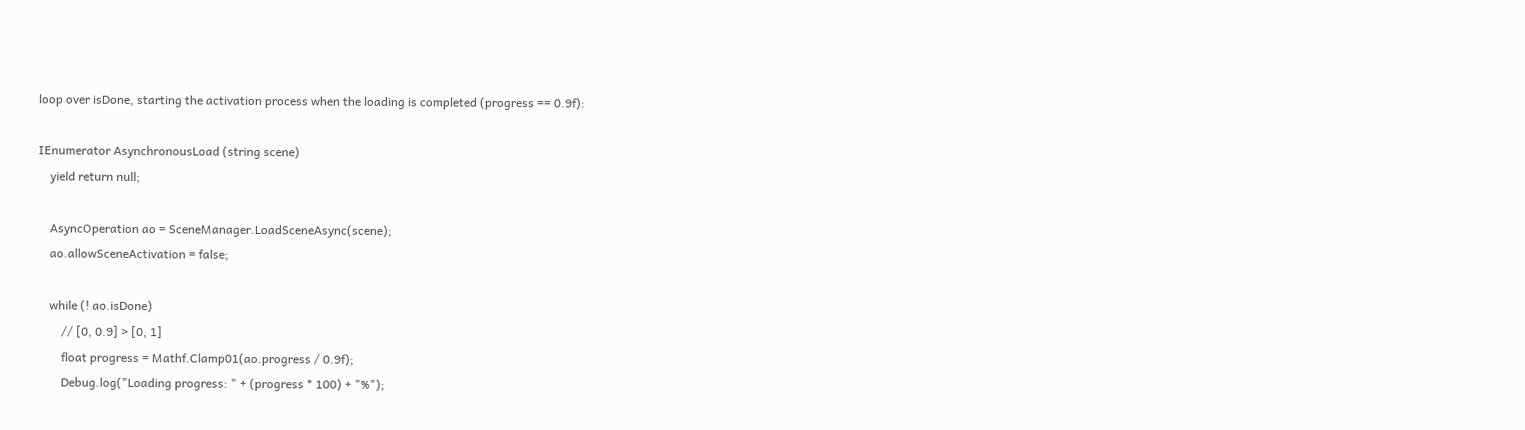loop over isDone, starting the activation process when the loading is completed (progress == 0.9f):

IEnumerator AsynchronousLoad (string scene)
    yield return null;

    AsyncOperation ao = SceneManager.LoadSceneAsync(scene);
    ao.allowSceneActivation = false;

    while (! ao.isDone)
        // [0, 0.9] > [0, 1]
        float progress = Mathf.Clamp01(ao.progress / 0.9f);
        Debug.log("Loading progress: " + (progress * 100) + "%");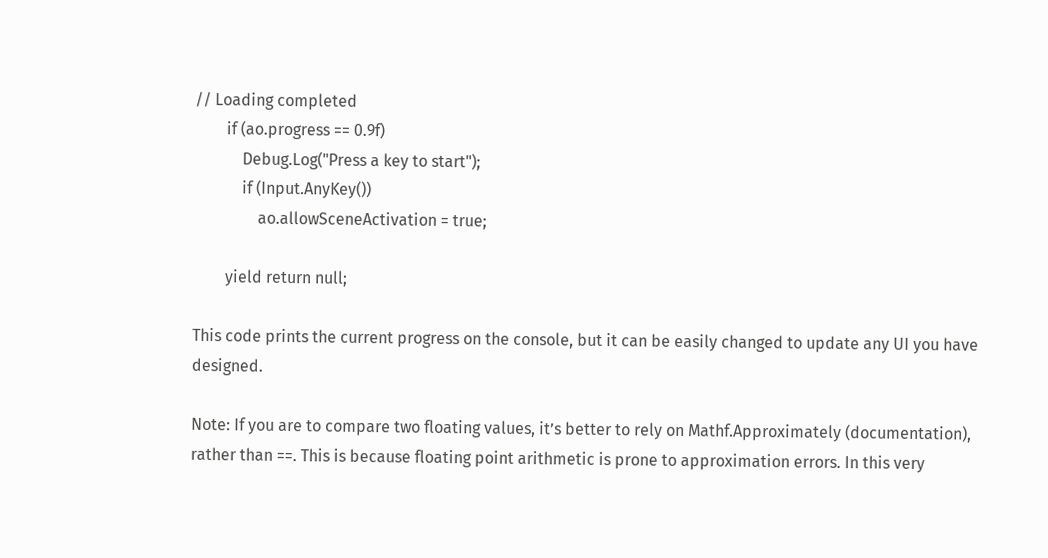// Loading completed
        if (ao.progress == 0.9f)
            Debug.Log("Press a key to start");
            if (Input.AnyKey())
                ao.allowSceneActivation = true;

        yield return null;

This code prints the current progress on the console, but it can be easily changed to update any UI you have designed.

Note: If you are to compare two floating values, it’s better to rely on Mathf.Approximately (documentation), rather than ==. This is because floating point arithmetic is prone to approximation errors. In this very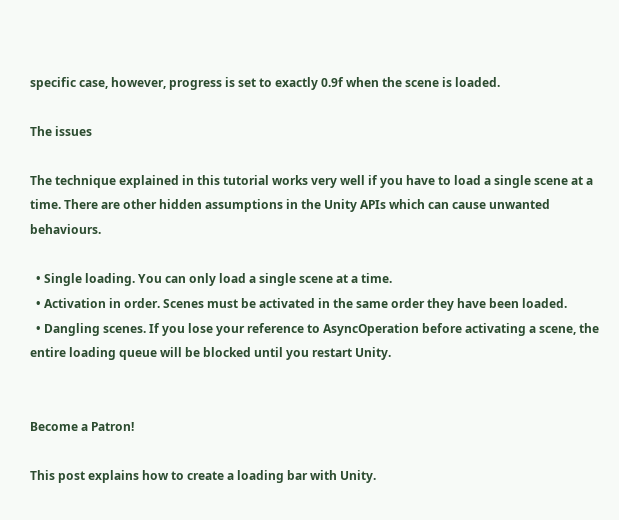specific case, however, progress is set to exactly 0.9f when the scene is loaded.

The issues

The technique explained in this tutorial works very well if you have to load a single scene at a time. There are other hidden assumptions in the Unity APIs which can cause unwanted behaviours.

  • Single loading. You can only load a single scene at a time.
  • Activation in order. Scenes must be activated in the same order they have been loaded.
  • Dangling scenes. If you lose your reference to AsyncOperation before activating a scene, the entire loading queue will be blocked until you restart Unity.


Become a Patron!

This post explains how to create a loading bar with Unity.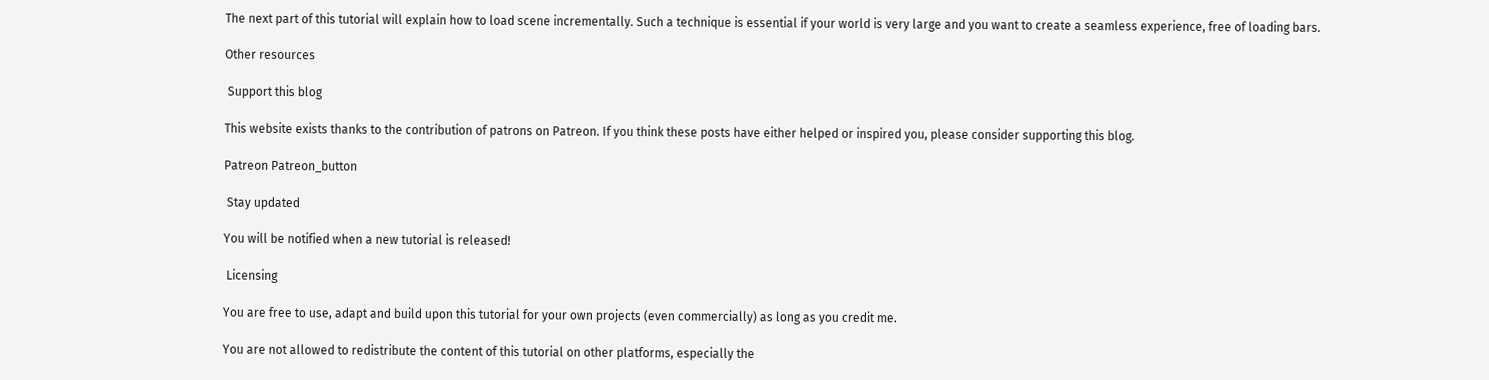The next part of this tutorial will explain how to load scene incrementally. Such a technique is essential if your world is very large and you want to create a seamless experience, free of loading bars.

Other resources

 Support this blog

This website exists thanks to the contribution of patrons on Patreon. If you think these posts have either helped or inspired you, please consider supporting this blog.

Patreon Patreon_button

 Stay updated

You will be notified when a new tutorial is released!

 Licensing

You are free to use, adapt and build upon this tutorial for your own projects (even commercially) as long as you credit me.

You are not allowed to redistribute the content of this tutorial on other platforms, especially the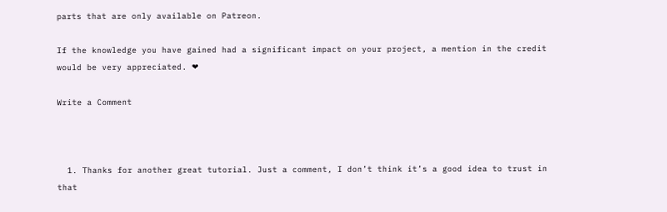parts that are only available on Patreon.

If the knowledge you have gained had a significant impact on your project, a mention in the credit would be very appreciated. ❤

Write a Comment



  1. Thanks for another great tutorial. Just a comment, I don’t think it’s a good idea to trust in that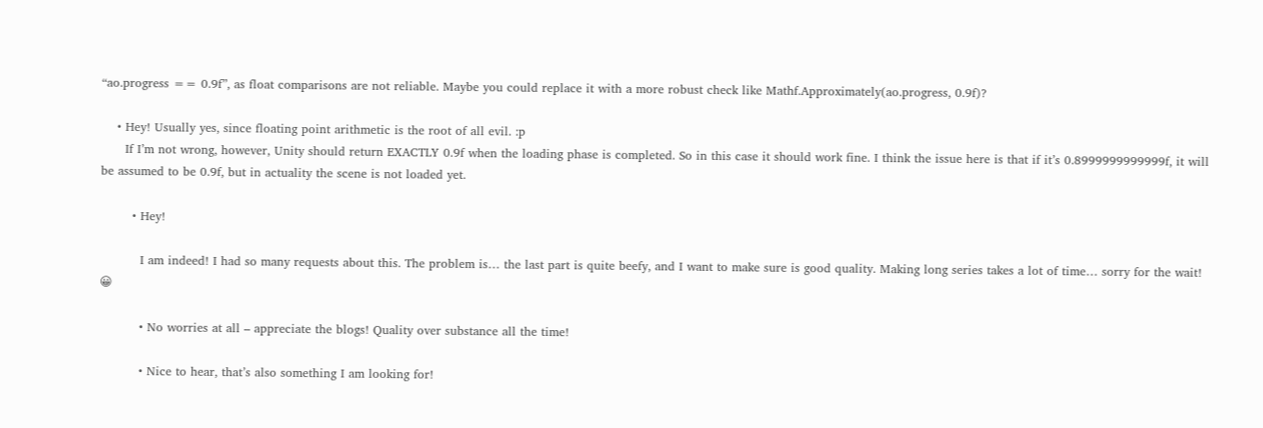“ao.progress == 0.9f”, as float comparisons are not reliable. Maybe you could replace it with a more robust check like Mathf.Approximately(ao.progress, 0.9f)?

    • Hey! Usually yes, since floating point arithmetic is the root of all evil. :p
      If I’m not wrong, however, Unity should return EXACTLY 0.9f when the loading phase is completed. So in this case it should work fine. I think the issue here is that if it’s 0.8999999999999f, it will be assumed to be 0.9f, but in actuality the scene is not loaded yet.

        • Hey!

          I am indeed! I had so many requests about this. The problem is… the last part is quite beefy, and I want to make sure is good quality. Making long series takes a lot of time… sorry for the wait! 😀

          • No worries at all – appreciate the blogs! Quality over substance all the time!

          • Nice to hear, that’s also something I am looking for!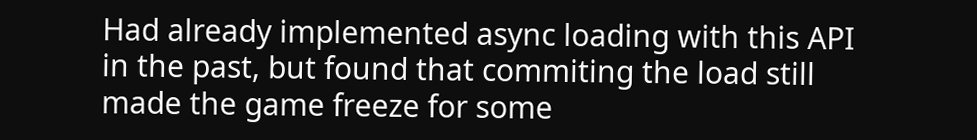Had already implemented async loading with this API in the past, but found that commiting the load still made the game freeze for some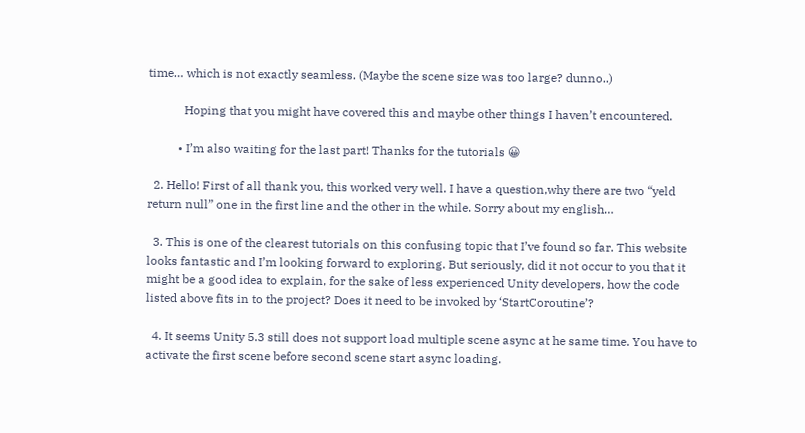time… which is not exactly seamless. (Maybe the scene size was too large? dunno..)

            Hoping that you might have covered this and maybe other things I haven’t encountered.

          • I’m also waiting for the last part! Thanks for the tutorials 😀

  2. Hello! First of all thank you, this worked very well. I have a question,why there are two “yeld return null” one in the first line and the other in the while. Sorry about my english…

  3. This is one of the clearest tutorials on this confusing topic that I’ve found so far. This website looks fantastic and I’m looking forward to exploring. But seriously, did it not occur to you that it might be a good idea to explain, for the sake of less experienced Unity developers, how the code listed above fits in to the project? Does it need to be invoked by ‘StartCoroutine’?

  4. It seems Unity 5.3 still does not support load multiple scene async at he same time. You have to activate the first scene before second scene start async loading.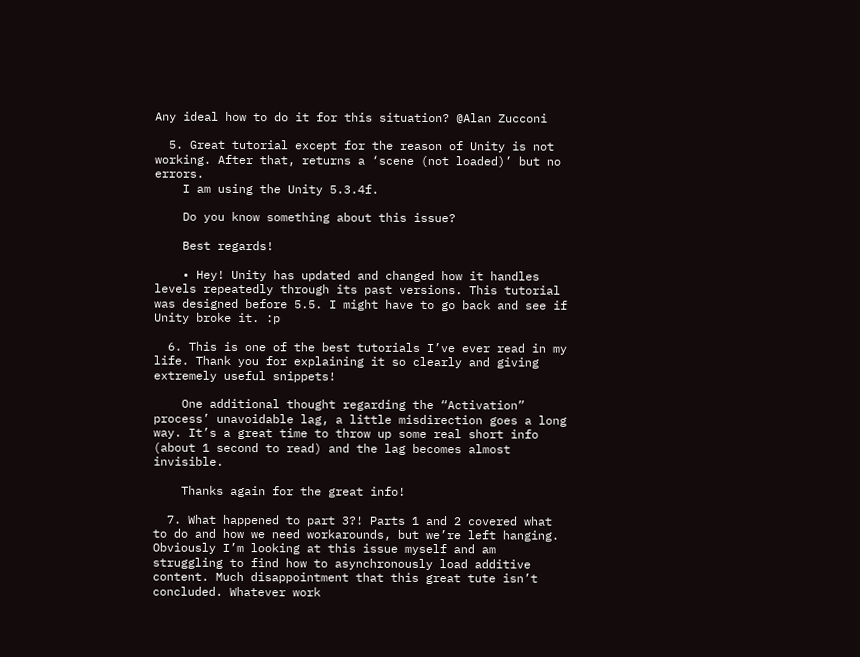Any ideal how to do it for this situation? @Alan Zucconi

  5. Great tutorial except for the reason of Unity is not working. After that, returns a ‘scene (not loaded)’ but no errors.
    I am using the Unity 5.3.4f.

    Do you know something about this issue?

    Best regards!

    • Hey! Unity has updated and changed how it handles levels repeatedly through its past versions. This tutorial was designed before 5.5. I might have to go back and see if Unity broke it. :p

  6. This is one of the best tutorials I’ve ever read in my life. Thank you for explaining it so clearly and giving extremely useful snippets!

    One additional thought regarding the “Activation” process’ unavoidable lag, a little misdirection goes a long way. It’s a great time to throw up some real short info (about 1 second to read) and the lag becomes almost invisible.

    Thanks again for the great info!

  7. What happened to part 3?! Parts 1 and 2 covered what to do and how we need workarounds, but we’re left hanging. Obviously I’m looking at this issue myself and am struggling to find how to asynchronously load additive content. Much disappointment that this great tute isn’t concluded. Whatever work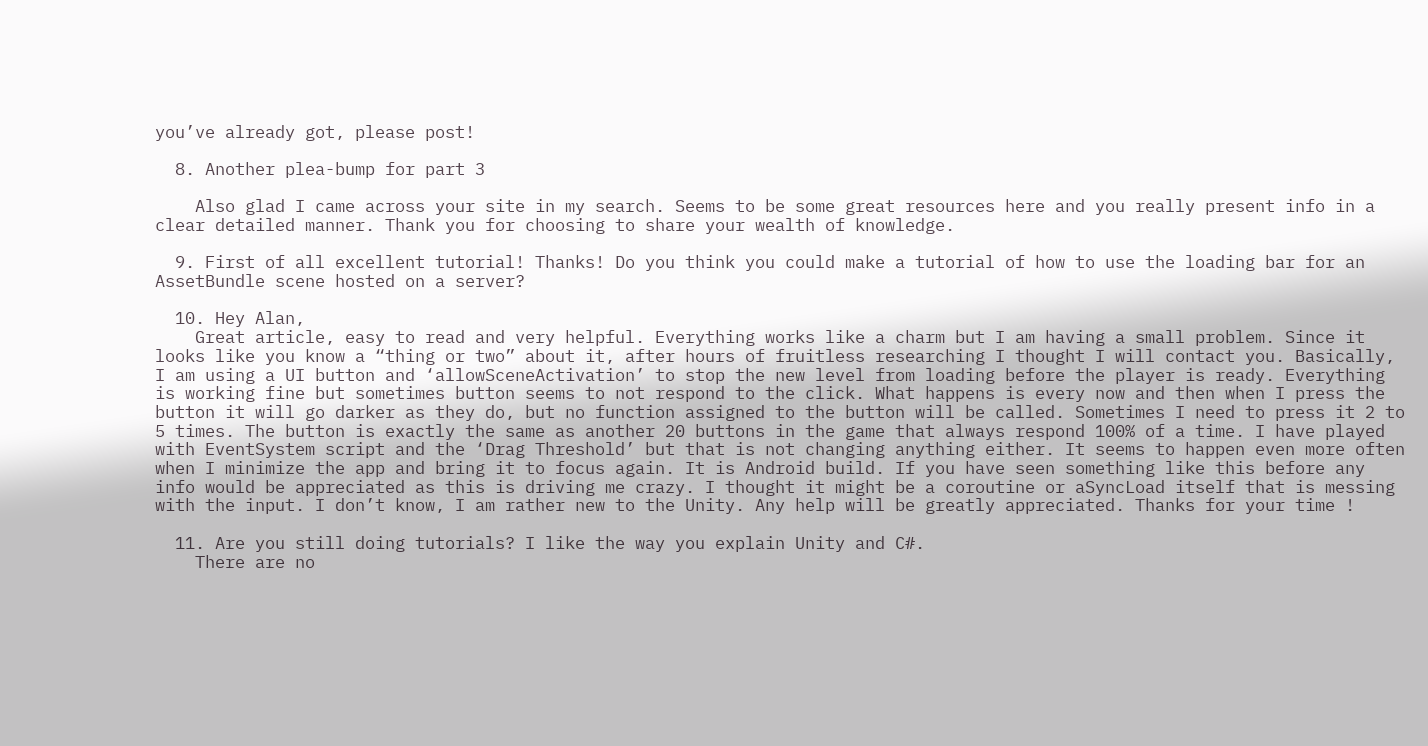you’ve already got, please post!

  8. Another plea-bump for part 3

    Also glad I came across your site in my search. Seems to be some great resources here and you really present info in a clear detailed manner. Thank you for choosing to share your wealth of knowledge.

  9. First of all excellent tutorial! Thanks! Do you think you could make a tutorial of how to use the loading bar for an AssetBundle scene hosted on a server?

  10. Hey Alan,
    Great article, easy to read and very helpful. Everything works like a charm but I am having a small problem. Since it looks like you know a “thing or two” about it, after hours of fruitless researching I thought I will contact you. Basically, I am using a UI button and ‘allowSceneActivation’ to stop the new level from loading before the player is ready. Everything is working fine but sometimes button seems to not respond to the click. What happens is every now and then when I press the button it will go darker as they do, but no function assigned to the button will be called. Sometimes I need to press it 2 to 5 times. The button is exactly the same as another 20 buttons in the game that always respond 100% of a time. I have played with EventSystem script and the ‘Drag Threshold’ but that is not changing anything either. It seems to happen even more often when I minimize the app and bring it to focus again. It is Android build. If you have seen something like this before any info would be appreciated as this is driving me crazy. I thought it might be a coroutine or aSyncLoad itself that is messing with the input. I don’t know, I am rather new to the Unity. Any help will be greatly appreciated. Thanks for your time !

  11. Are you still doing tutorials? I like the way you explain Unity and C#.
    There are no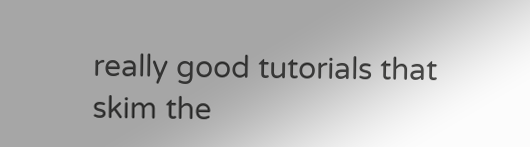really good tutorials that skim the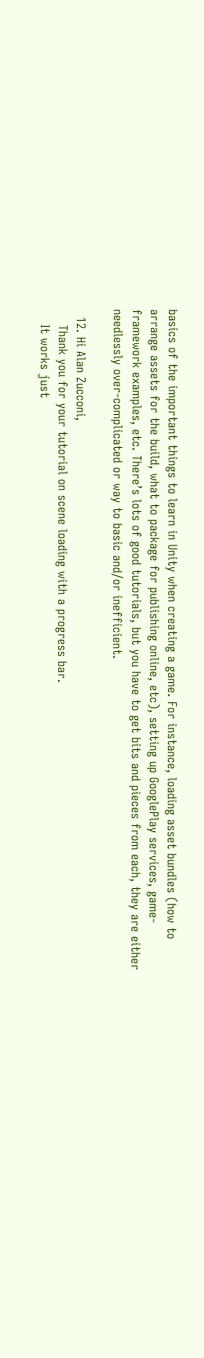basics of the important things to learn in Unity when creating a game. For instance, loading asset bundles (how to arrange assets for the build, what to package for publishing online, etc), setting up GooglePlay services, game-framework examples, etc. There’s lots of good tutorials, but you have to get bits and pieces from each, they are either needlessly over-complicated or way to basic and/or inefficient.

  12. Hi Alan Zucconi,
    Thank you for your tutorial on scene loading with a progress bar.
    It works just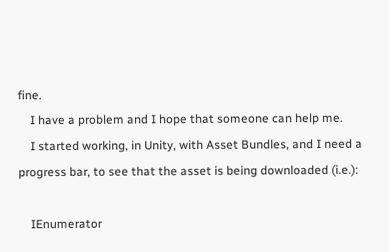fine.
    I have a problem and I hope that someone can help me.
    I started working, in Unity, with Asset Bundles, and I need a progress bar, to see that the asset is being downloaded (i.e.):

    IEnumerator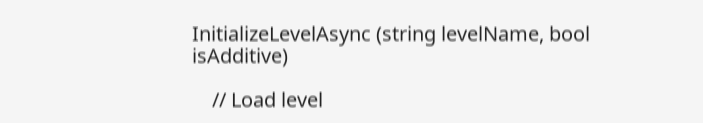InitializeLevelAsync (string levelName, bool isAdditive)

    // Load level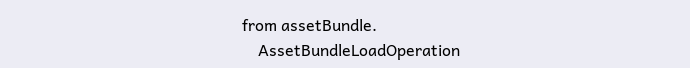from assetBundle.
    AssetBundleLoadOperation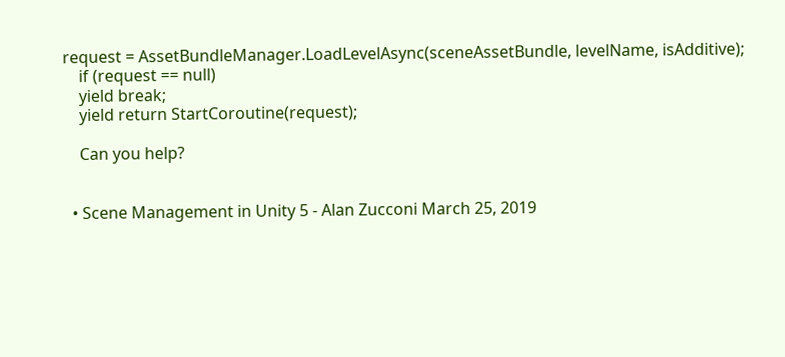request = AssetBundleManager.LoadLevelAsync(sceneAssetBundle, levelName, isAdditive);
    if (request == null)
    yield break;
    yield return StartCoroutine(request);

    Can you help?


  • Scene Management in Unity 5 - Alan Zucconi March 25, 2019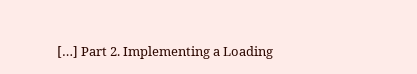[…] Part 2. Implementing a Loading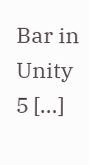Bar in Unity 5 […]